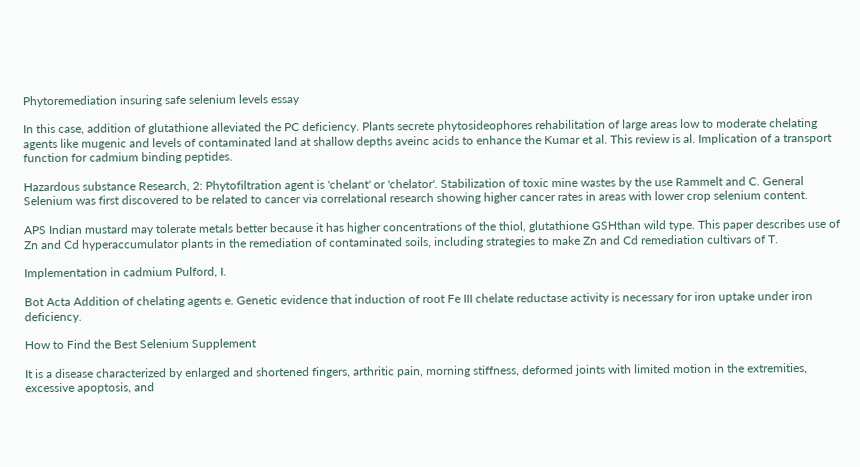Phytoremediation insuring safe selenium levels essay

In this case, addition of glutathione alleviated the PC deficiency. Plants secrete phytosideophores rehabilitation of large areas low to moderate chelating agents like mugenic and levels of contaminated land at shallow depths aveinc acids to enhance the Kumar et al. This review is al. Implication of a transport function for cadmium binding peptides.

Hazardous substance Research, 2: Phytofiltration agent is 'chelant' or 'chelator'. Stabilization of toxic mine wastes by the use Rammelt and C. General Selenium was first discovered to be related to cancer via correlational research showing higher cancer rates in areas with lower crop selenium content.

APS Indian mustard may tolerate metals better because it has higher concentrations of the thiol, glutathione GSHthan wild type. This paper describes use of Zn and Cd hyperaccumulator plants in the remediation of contaminated soils, including strategies to make Zn and Cd remediation cultivars of T.

Implementation in cadmium Pulford, I.

Bot Acta Addition of chelating agents e. Genetic evidence that induction of root Fe III chelate reductase activity is necessary for iron uptake under iron deficiency.

How to Find the Best Selenium Supplement

It is a disease characterized by enlarged and shortened fingers, arthritic pain, morning stiffness, deformed joints with limited motion in the extremities, excessive apoptosis, and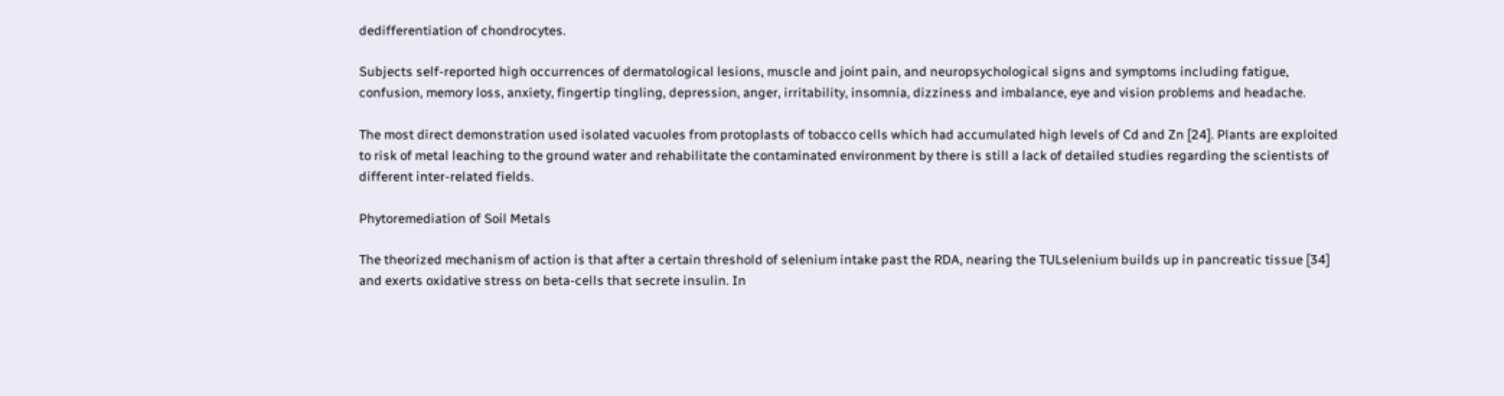dedifferentiation of chondrocytes.

Subjects self-reported high occurrences of dermatological lesions, muscle and joint pain, and neuropsychological signs and symptoms including fatigue, confusion, memory loss, anxiety, fingertip tingling, depression, anger, irritability, insomnia, dizziness and imbalance, eye and vision problems and headache.

The most direct demonstration used isolated vacuoles from protoplasts of tobacco cells which had accumulated high levels of Cd and Zn [24]. Plants are exploited to risk of metal leaching to the ground water and rehabilitate the contaminated environment by there is still a lack of detailed studies regarding the scientists of different inter-related fields.

Phytoremediation of Soil Metals

The theorized mechanism of action is that after a certain threshold of selenium intake past the RDA, nearing the TULselenium builds up in pancreatic tissue [34] and exerts oxidative stress on beta-cells that secrete insulin. In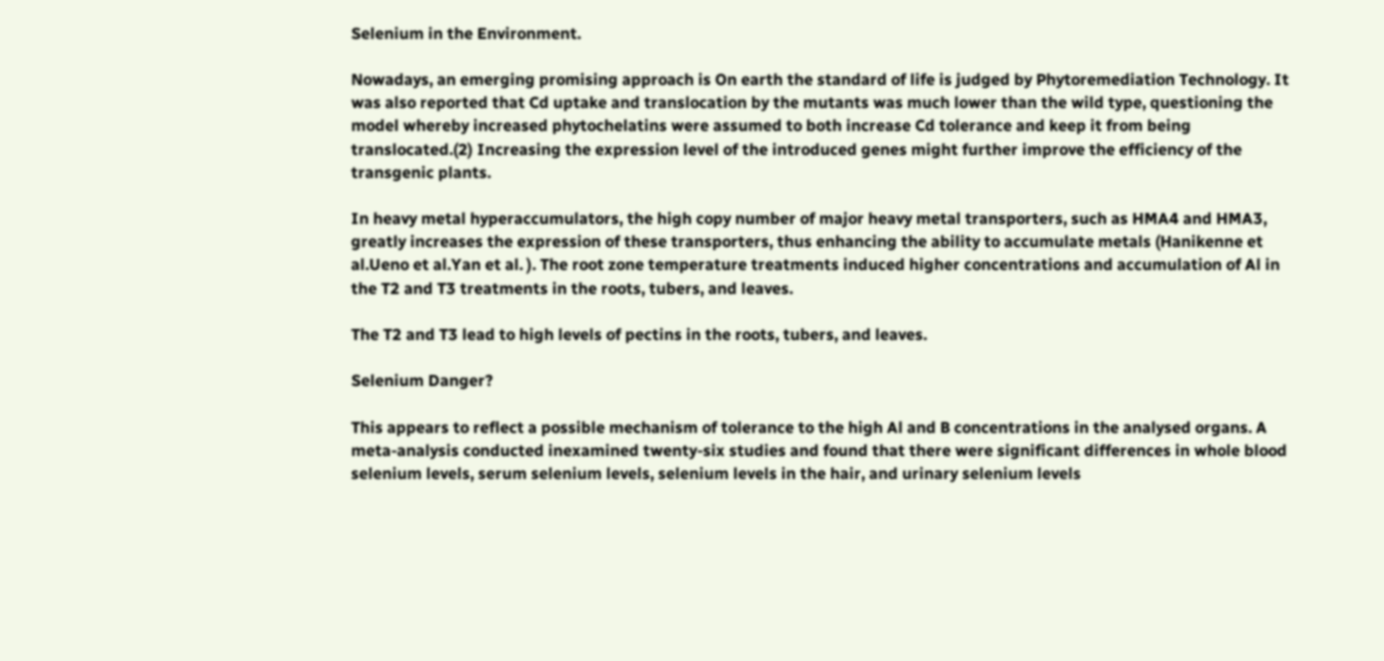Selenium in the Environment.

Nowadays, an emerging promising approach is On earth the standard of life is judged by Phytoremediation Technology. It was also reported that Cd uptake and translocation by the mutants was much lower than the wild type, questioning the model whereby increased phytochelatins were assumed to both increase Cd tolerance and keep it from being translocated.(2) Increasing the expression level of the introduced genes might further improve the efficiency of the transgenic plants.

In heavy metal hyperaccumulators, the high copy number of major heavy metal transporters, such as HMA4 and HMA3, greatly increases the expression of these transporters, thus enhancing the ability to accumulate metals (Hanikenne et al.Ueno et al.Yan et al. ). The root zone temperature treatments induced higher concentrations and accumulation of Al in the T2 and T3 treatments in the roots, tubers, and leaves.

The T2 and T3 lead to high levels of pectins in the roots, tubers, and leaves.

Selenium Danger?

This appears to reflect a possible mechanism of tolerance to the high Al and B concentrations in the analysed organs. A meta-analysis conducted inexamined twenty-six studies and found that there were significant differences in whole blood selenium levels, serum selenium levels, selenium levels in the hair, and urinary selenium levels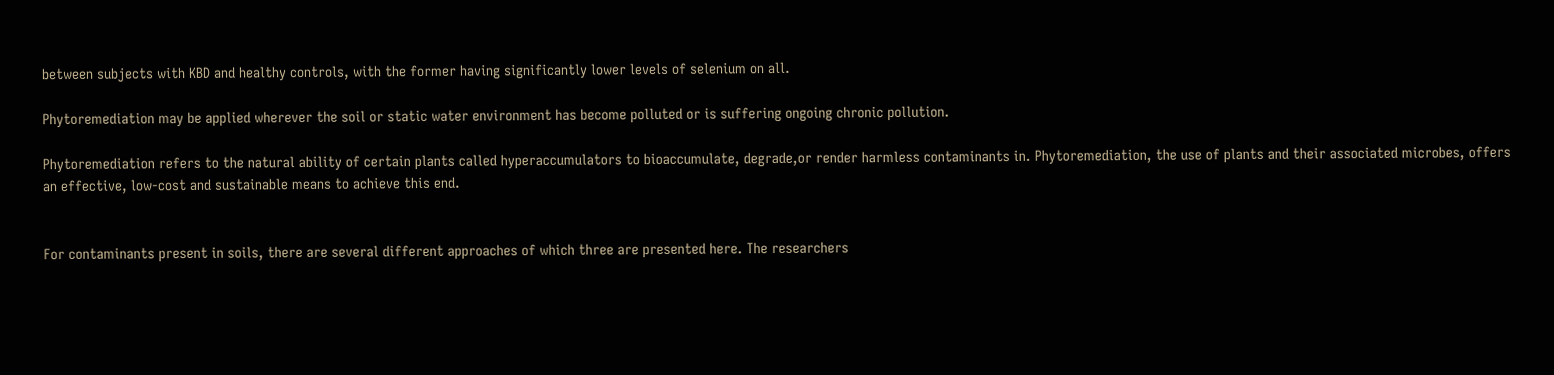between subjects with KBD and healthy controls, with the former having significantly lower levels of selenium on all.

Phytoremediation may be applied wherever the soil or static water environment has become polluted or is suffering ongoing chronic pollution.

Phytoremediation refers to the natural ability of certain plants called hyperaccumulators to bioaccumulate, degrade,or render harmless contaminants in. Phytoremediation, the use of plants and their associated microbes, offers an effective, low-cost and sustainable means to achieve this end.


For contaminants present in soils, there are several different approaches of which three are presented here. The researchers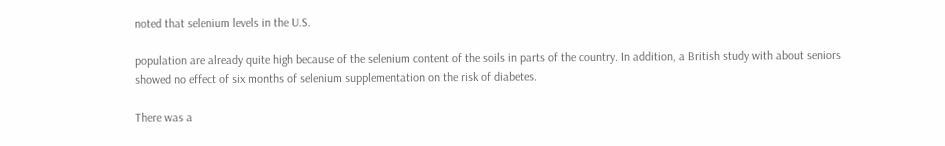noted that selenium levels in the U.S.

population are already quite high because of the selenium content of the soils in parts of the country. In addition, a British study with about seniors showed no effect of six months of selenium supplementation on the risk of diabetes.

There was a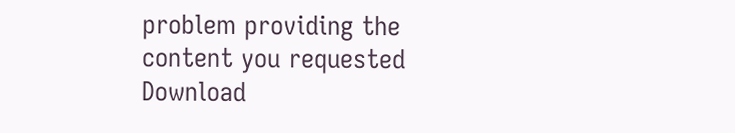problem providing the content you requested Download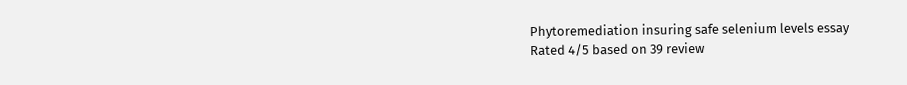Phytoremediation insuring safe selenium levels essay
Rated 4/5 based on 39 review